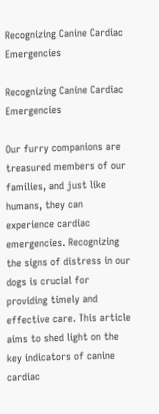Recognizing Canine Cardiac Emergencies

Recognizing Canine Cardiac Emergencies

Our furry companions are treasured members of our families, and just like humans, they can experience cardiac emergencies. Recognizing the signs of distress in our dogs is crucial for providing timely and effective care. This article aims to shed light on the key indicators of canine cardiac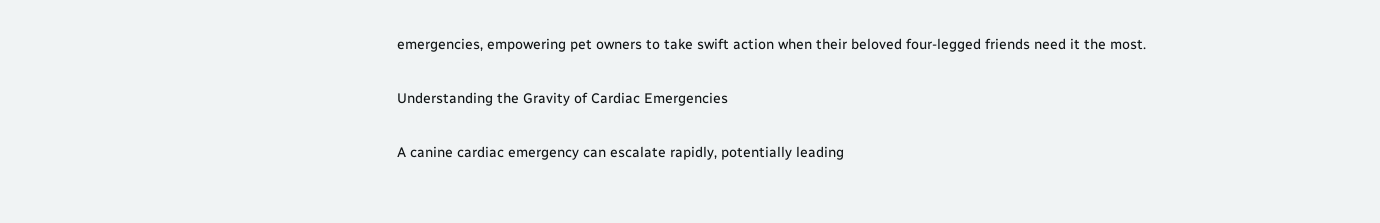emergencies, empowering pet owners to take swift action when their beloved four-legged friends need it the most.

Understanding the Gravity of Cardiac Emergencies

A canine cardiac emergency can escalate rapidly, potentially leading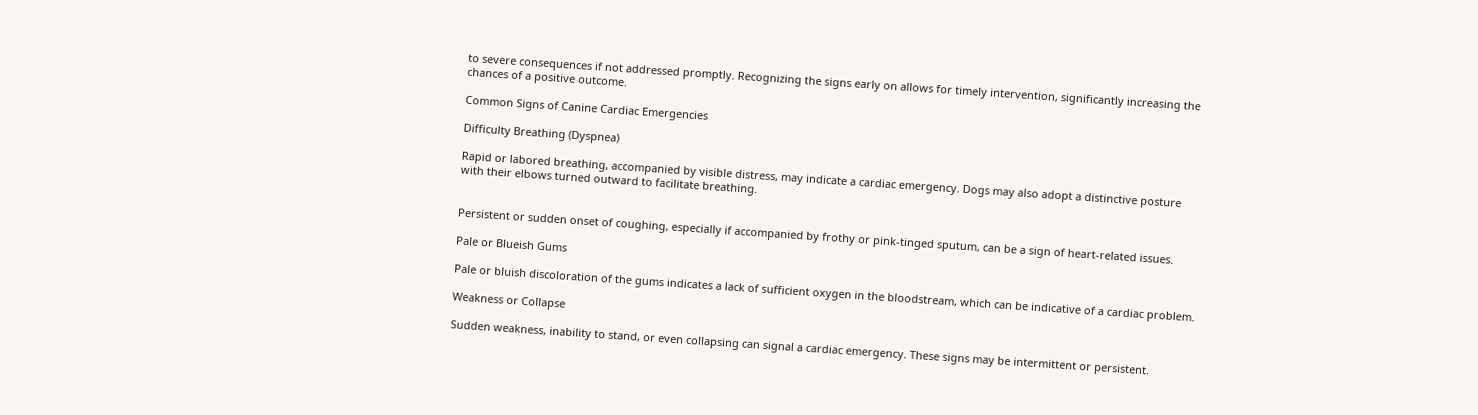to severe consequences if not addressed promptly. Recognizing the signs early on allows for timely intervention, significantly increasing the chances of a positive outcome.

Common Signs of Canine Cardiac Emergencies

Difficulty Breathing (Dyspnea)

Rapid or labored breathing, accompanied by visible distress, may indicate a cardiac emergency. Dogs may also adopt a distinctive posture with their elbows turned outward to facilitate breathing.


Persistent or sudden onset of coughing, especially if accompanied by frothy or pink-tinged sputum, can be a sign of heart-related issues.

Pale or Blueish Gums

Pale or bluish discoloration of the gums indicates a lack of sufficient oxygen in the bloodstream, which can be indicative of a cardiac problem.

Weakness or Collapse

Sudden weakness, inability to stand, or even collapsing can signal a cardiac emergency. These signs may be intermittent or persistent.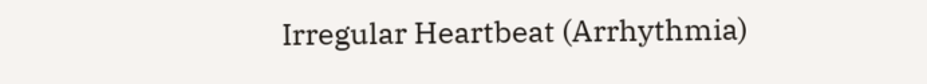Irregular Heartbeat (Arrhythmia)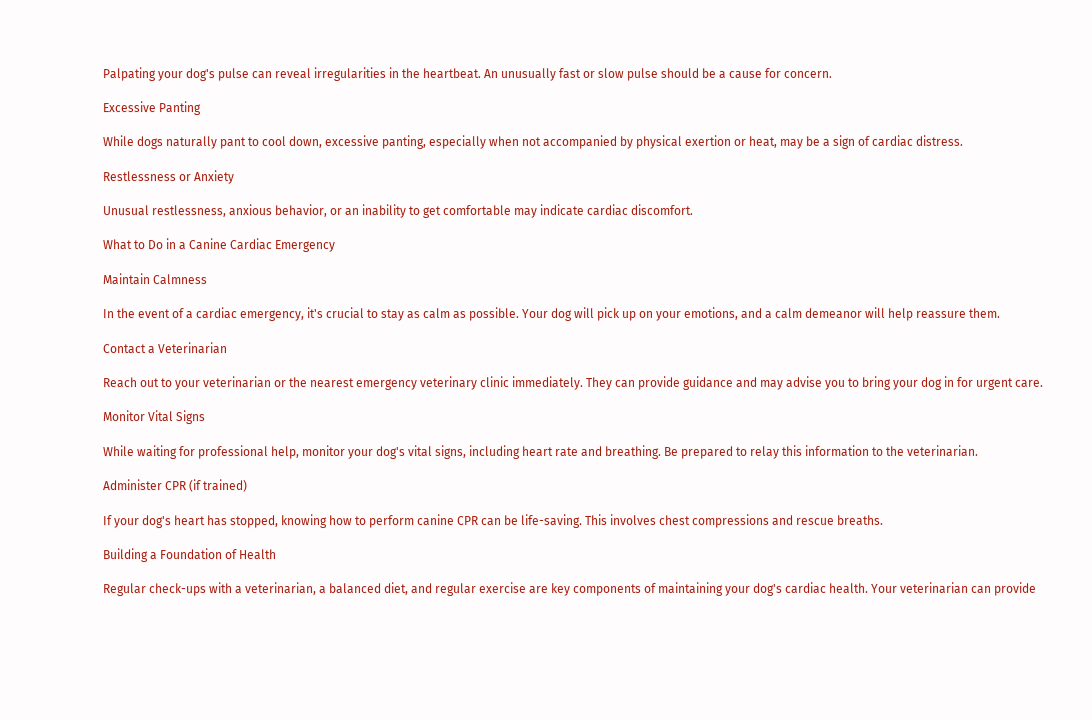Palpating your dog's pulse can reveal irregularities in the heartbeat. An unusually fast or slow pulse should be a cause for concern.

Excessive Panting

While dogs naturally pant to cool down, excessive panting, especially when not accompanied by physical exertion or heat, may be a sign of cardiac distress.

Restlessness or Anxiety

Unusual restlessness, anxious behavior, or an inability to get comfortable may indicate cardiac discomfort.

What to Do in a Canine Cardiac Emergency

Maintain Calmness

In the event of a cardiac emergency, it's crucial to stay as calm as possible. Your dog will pick up on your emotions, and a calm demeanor will help reassure them.

Contact a Veterinarian

Reach out to your veterinarian or the nearest emergency veterinary clinic immediately. They can provide guidance and may advise you to bring your dog in for urgent care.

Monitor Vital Signs

While waiting for professional help, monitor your dog's vital signs, including heart rate and breathing. Be prepared to relay this information to the veterinarian.

Administer CPR (if trained)

If your dog's heart has stopped, knowing how to perform canine CPR can be life-saving. This involves chest compressions and rescue breaths.

Building a Foundation of Health

Regular check-ups with a veterinarian, a balanced diet, and regular exercise are key components of maintaining your dog's cardiac health. Your veterinarian can provide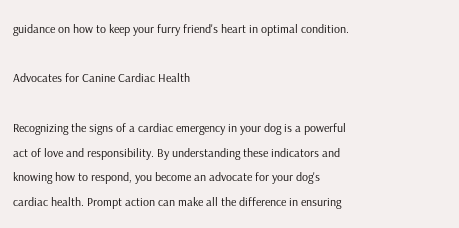guidance on how to keep your furry friend's heart in optimal condition.

Advocates for Canine Cardiac Health

Recognizing the signs of a cardiac emergency in your dog is a powerful act of love and responsibility. By understanding these indicators and knowing how to respond, you become an advocate for your dog's cardiac health. Prompt action can make all the difference in ensuring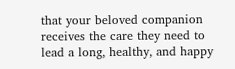that your beloved companion receives the care they need to lead a long, healthy, and happy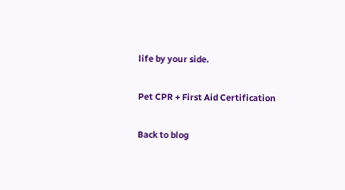life by your side.

Pet CPR + First Aid Certification

Back to blog